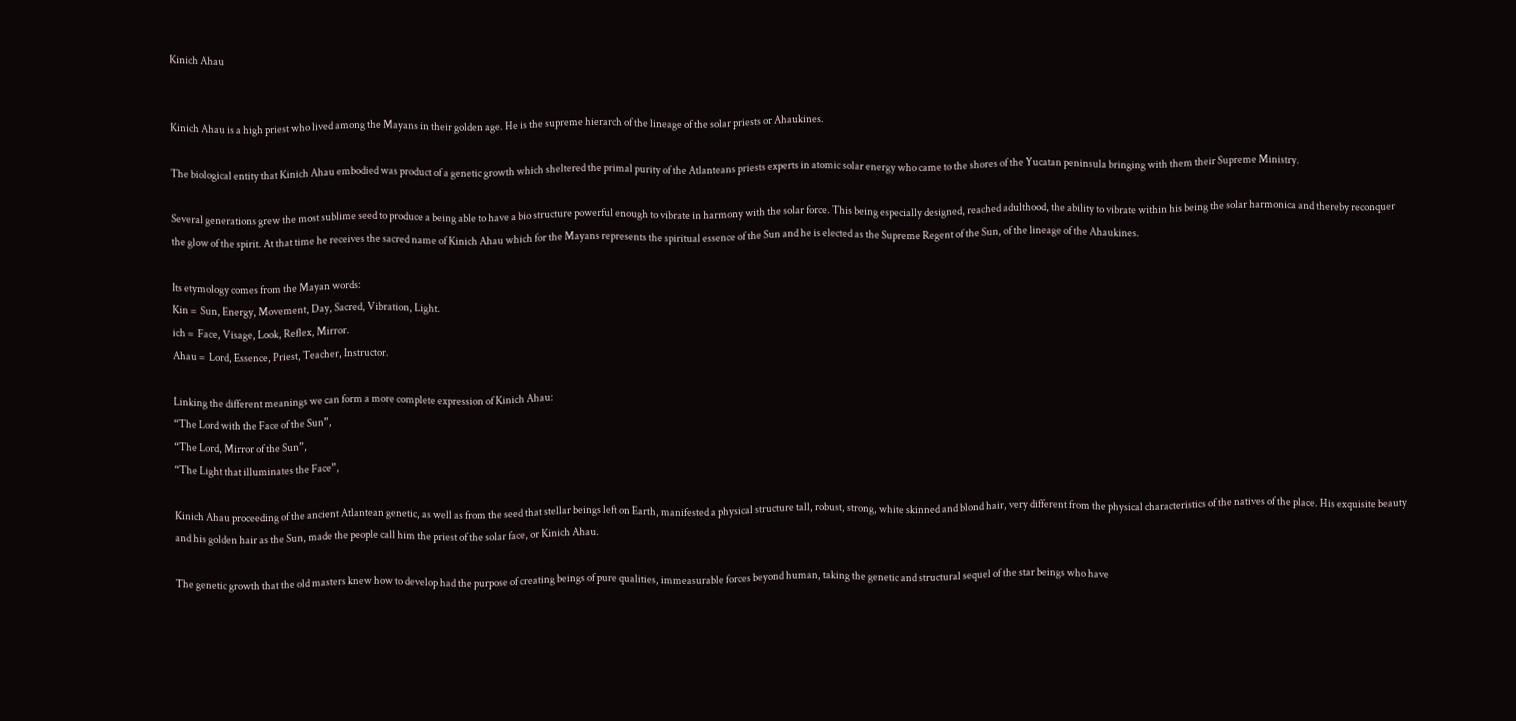Kinich Ahau


Kinich Ahau is a high priest who lived among the Mayans in their golden age. He is the supreme hierarch of the lineage of the solar priests or Ahaukines.

The biological entity that Kinich Ahau embodied was product of a genetic growth which sheltered the primal purity of the Atlanteans priests experts in atomic solar energy who came to the shores of the Yucatan peninsula bringing with them their Supreme Ministry.

Several generations grew the most sublime seed to produce a being able to have a bio structure powerful enough to vibrate in harmony with the solar force. This being especially designed, reached adulthood, the ability to vibrate within his being the solar harmonica and thereby reconquer the glow of the spirit. At that time he receives the sacred name of Kinich Ahau which for the Mayans represents the spiritual essence of the Sun and he is elected as the Supreme Regent of the Sun, of the lineage of the Ahaukines.

Its etymology comes from the Mayan words:
Kin =  Sun, Energy, Movement, Day, Sacred, Vibration, Light.
ich =  Face, Visage, Look, Reflex, Mirror.
Ahau =  Lord, Essence, Priest, Teacher, Instructor.

Linking the different meanings we can form a more complete expression of Kinich Ahau:
“The Lord with the Face of the Sun”,
“The Lord, Mirror of the Sun”,
“The Light that illuminates the Face”,

Kinich Ahau proceeding of the ancient Atlantean genetic, as well as from the seed that stellar beings left on Earth, manifested a physical structure tall, robust, strong, white skinned and blond hair, very different from the physical characteristics of the natives of the place. His exquisite beauty and his golden hair as the Sun, made the people call him the priest of the solar face, or Kinich Ahau.

The genetic growth that the old masters knew how to develop had the purpose of creating beings of pure qualities, immeasurable forces beyond human, taking the genetic and structural sequel of the star beings who have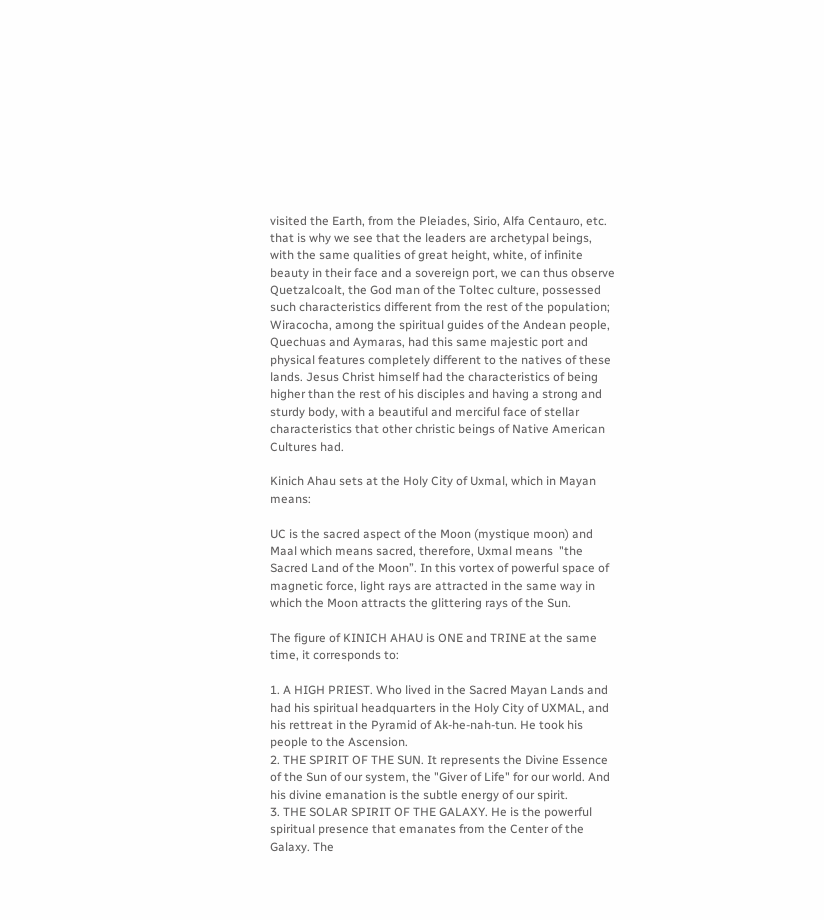visited the Earth, from the Pleiades, Sirio, Alfa Centauro, etc. that is why we see that the leaders are archetypal beings, with the same qualities of great height, white, of infinite beauty in their face and a sovereign port, we can thus observe Quetzalcoalt, the God man of the Toltec culture, possessed such characteristics different from the rest of the population; Wiracocha, among the spiritual guides of the Andean people, Quechuas and Aymaras, had this same majestic port and physical features completely different to the natives of these lands. Jesus Christ himself had the characteristics of being higher than the rest of his disciples and having a strong and sturdy body, with a beautiful and merciful face of stellar characteristics that other christic beings of Native American Cultures had.

Kinich Ahau sets at the Holy City of Uxmal, which in Mayan means:

UC is the sacred aspect of the Moon (mystique moon) and Maal which means sacred, therefore, Uxmal means  "the Sacred Land of the Moon”. In this vortex of powerful space of magnetic force, light rays are attracted in the same way in which the Moon attracts the glittering rays of the Sun.

The figure of KINICH AHAU is ONE and TRINE at the same time, it corresponds to:

1. A HIGH PRIEST. Who lived in the Sacred Mayan Lands and had his spiritual headquarters in the Holy City of UXMAL, and his rettreat in the Pyramid of Ak-he-nah-tun. He took his people to the Ascension.
2. THE SPIRIT OF THE SUN. It represents the Divine Essence of the Sun of our system, the "Giver of Life" for our world. And his divine emanation is the subtle energy of our spirit.
3. THE SOLAR SPIRIT OF THE GALAXY. He is the powerful spiritual presence that emanates from the Center of the Galaxy. The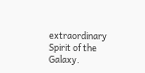extraordinary Spirit of the Galaxy.